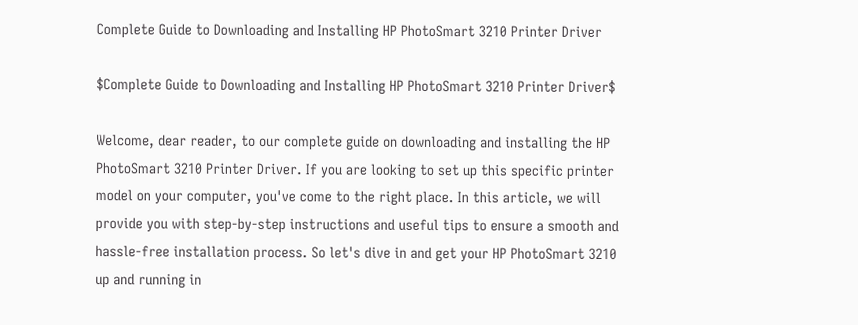Complete Guide to Downloading and Installing HP PhotoSmart 3210 Printer Driver

$Complete Guide to Downloading and Installing HP PhotoSmart 3210 Printer Driver$

Welcome, dear reader, to our complete guide on downloading and installing the HP PhotoSmart 3210 Printer Driver. If you are looking to set up this specific printer model on your computer, you've come to the right place. In this article, we will provide you with step-by-step instructions and useful tips to ensure a smooth and hassle-free installation process. So let's dive in and get your HP PhotoSmart 3210 up and running in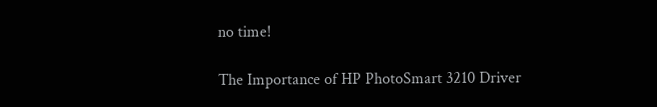no time!

The Importance of HP PhotoSmart 3210 Driver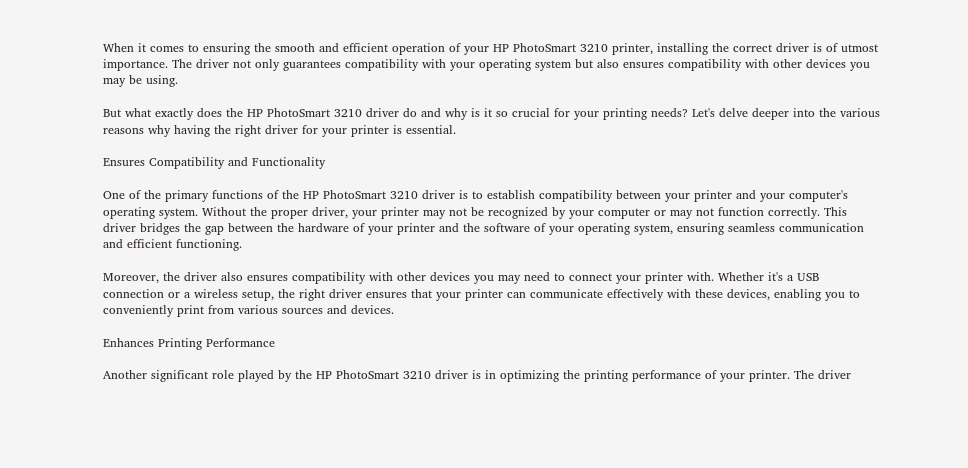When it comes to ensuring the smooth and efficient operation of your HP PhotoSmart 3210 printer, installing the correct driver is of utmost importance. The driver not only guarantees compatibility with your operating system but also ensures compatibility with other devices you may be using.

But what exactly does the HP PhotoSmart 3210 driver do and why is it so crucial for your printing needs? Let's delve deeper into the various reasons why having the right driver for your printer is essential.

Ensures Compatibility and Functionality

One of the primary functions of the HP PhotoSmart 3210 driver is to establish compatibility between your printer and your computer's operating system. Without the proper driver, your printer may not be recognized by your computer or may not function correctly. This driver bridges the gap between the hardware of your printer and the software of your operating system, ensuring seamless communication and efficient functioning.

Moreover, the driver also ensures compatibility with other devices you may need to connect your printer with. Whether it's a USB connection or a wireless setup, the right driver ensures that your printer can communicate effectively with these devices, enabling you to conveniently print from various sources and devices.

Enhances Printing Performance

Another significant role played by the HP PhotoSmart 3210 driver is in optimizing the printing performance of your printer. The driver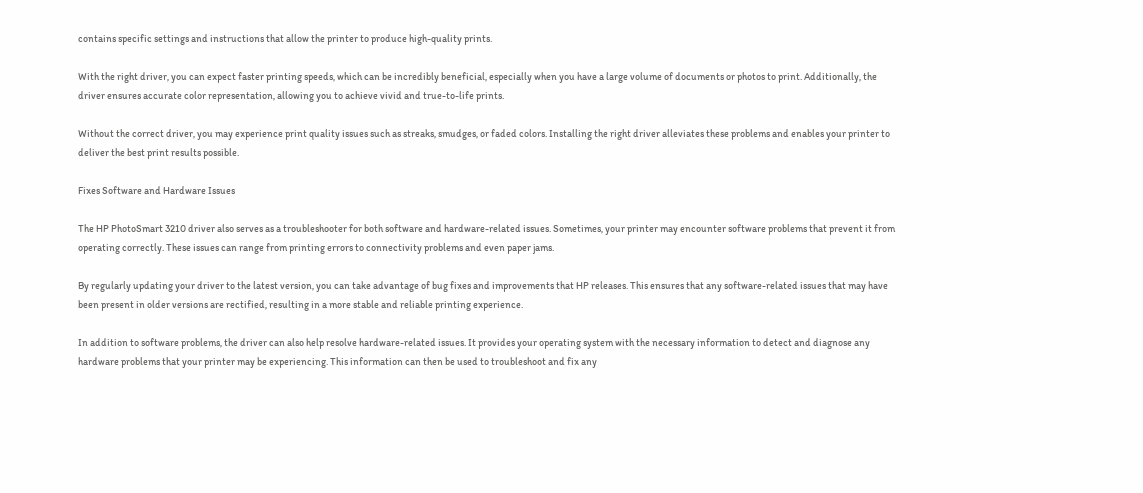contains specific settings and instructions that allow the printer to produce high-quality prints.

With the right driver, you can expect faster printing speeds, which can be incredibly beneficial, especially when you have a large volume of documents or photos to print. Additionally, the driver ensures accurate color representation, allowing you to achieve vivid and true-to-life prints.

Without the correct driver, you may experience print quality issues such as streaks, smudges, or faded colors. Installing the right driver alleviates these problems and enables your printer to deliver the best print results possible.

Fixes Software and Hardware Issues

The HP PhotoSmart 3210 driver also serves as a troubleshooter for both software and hardware-related issues. Sometimes, your printer may encounter software problems that prevent it from operating correctly. These issues can range from printing errors to connectivity problems and even paper jams.

By regularly updating your driver to the latest version, you can take advantage of bug fixes and improvements that HP releases. This ensures that any software-related issues that may have been present in older versions are rectified, resulting in a more stable and reliable printing experience.

In addition to software problems, the driver can also help resolve hardware-related issues. It provides your operating system with the necessary information to detect and diagnose any hardware problems that your printer may be experiencing. This information can then be used to troubleshoot and fix any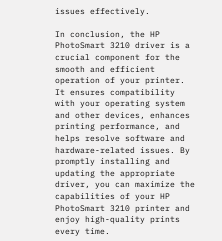issues effectively.

In conclusion, the HP PhotoSmart 3210 driver is a crucial component for the smooth and efficient operation of your printer. It ensures compatibility with your operating system and other devices, enhances printing performance, and helps resolve software and hardware-related issues. By promptly installing and updating the appropriate driver, you can maximize the capabilities of your HP PhotoSmart 3210 printer and enjoy high-quality prints every time.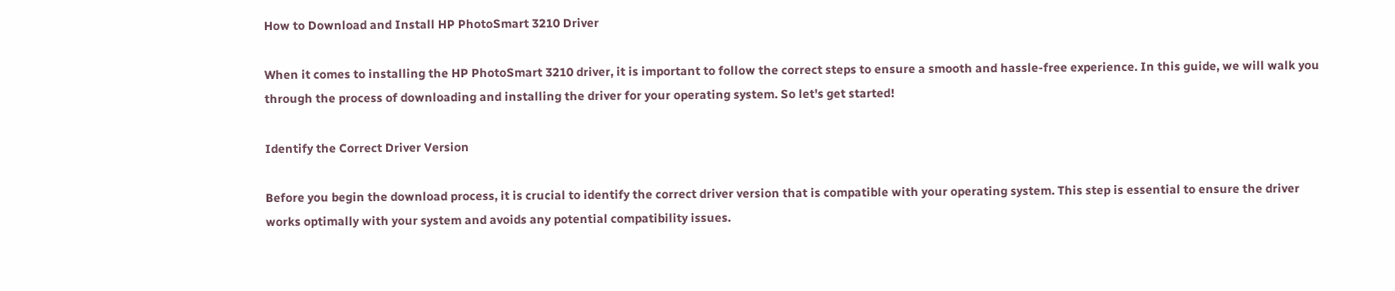How to Download and Install HP PhotoSmart 3210 Driver

When it comes to installing the HP PhotoSmart 3210 driver, it is important to follow the correct steps to ensure a smooth and hassle-free experience. In this guide, we will walk you through the process of downloading and installing the driver for your operating system. So let's get started!

Identify the Correct Driver Version

Before you begin the download process, it is crucial to identify the correct driver version that is compatible with your operating system. This step is essential to ensure the driver works optimally with your system and avoids any potential compatibility issues.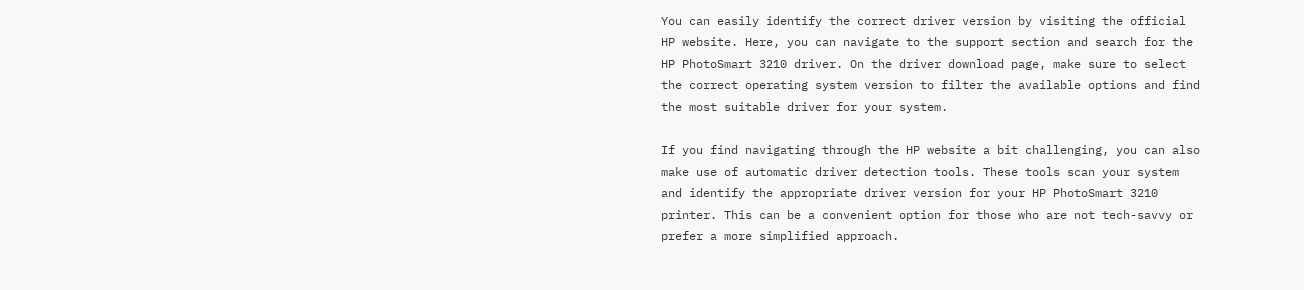You can easily identify the correct driver version by visiting the official HP website. Here, you can navigate to the support section and search for the HP PhotoSmart 3210 driver. On the driver download page, make sure to select the correct operating system version to filter the available options and find the most suitable driver for your system.

If you find navigating through the HP website a bit challenging, you can also make use of automatic driver detection tools. These tools scan your system and identify the appropriate driver version for your HP PhotoSmart 3210 printer. This can be a convenient option for those who are not tech-savvy or prefer a more simplified approach.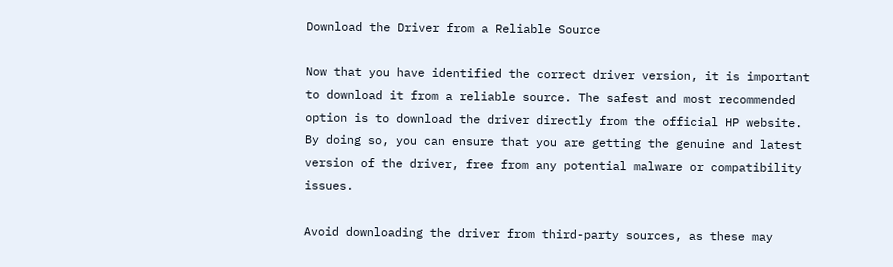Download the Driver from a Reliable Source

Now that you have identified the correct driver version, it is important to download it from a reliable source. The safest and most recommended option is to download the driver directly from the official HP website. By doing so, you can ensure that you are getting the genuine and latest version of the driver, free from any potential malware or compatibility issues.

Avoid downloading the driver from third-party sources, as these may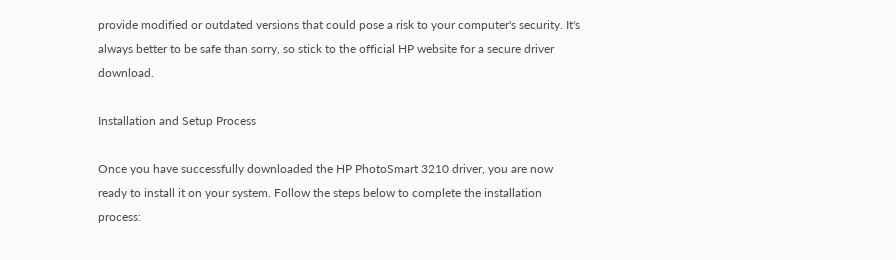provide modified or outdated versions that could pose a risk to your computer's security. It's always better to be safe than sorry, so stick to the official HP website for a secure driver download.

Installation and Setup Process

Once you have successfully downloaded the HP PhotoSmart 3210 driver, you are now ready to install it on your system. Follow the steps below to complete the installation process: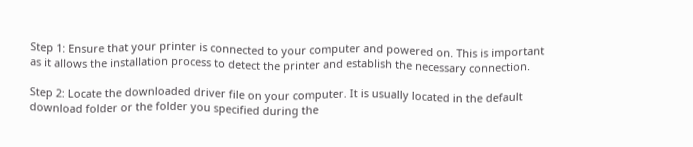Step 1: Ensure that your printer is connected to your computer and powered on. This is important as it allows the installation process to detect the printer and establish the necessary connection.

Step 2: Locate the downloaded driver file on your computer. It is usually located in the default download folder or the folder you specified during the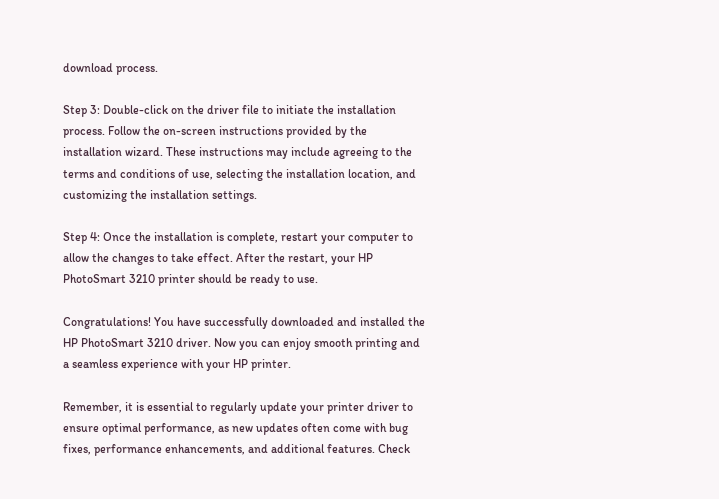download process.

Step 3: Double-click on the driver file to initiate the installation process. Follow the on-screen instructions provided by the installation wizard. These instructions may include agreeing to the terms and conditions of use, selecting the installation location, and customizing the installation settings.

Step 4: Once the installation is complete, restart your computer to allow the changes to take effect. After the restart, your HP PhotoSmart 3210 printer should be ready to use.

Congratulations! You have successfully downloaded and installed the HP PhotoSmart 3210 driver. Now you can enjoy smooth printing and a seamless experience with your HP printer.

Remember, it is essential to regularly update your printer driver to ensure optimal performance, as new updates often come with bug fixes, performance enhancements, and additional features. Check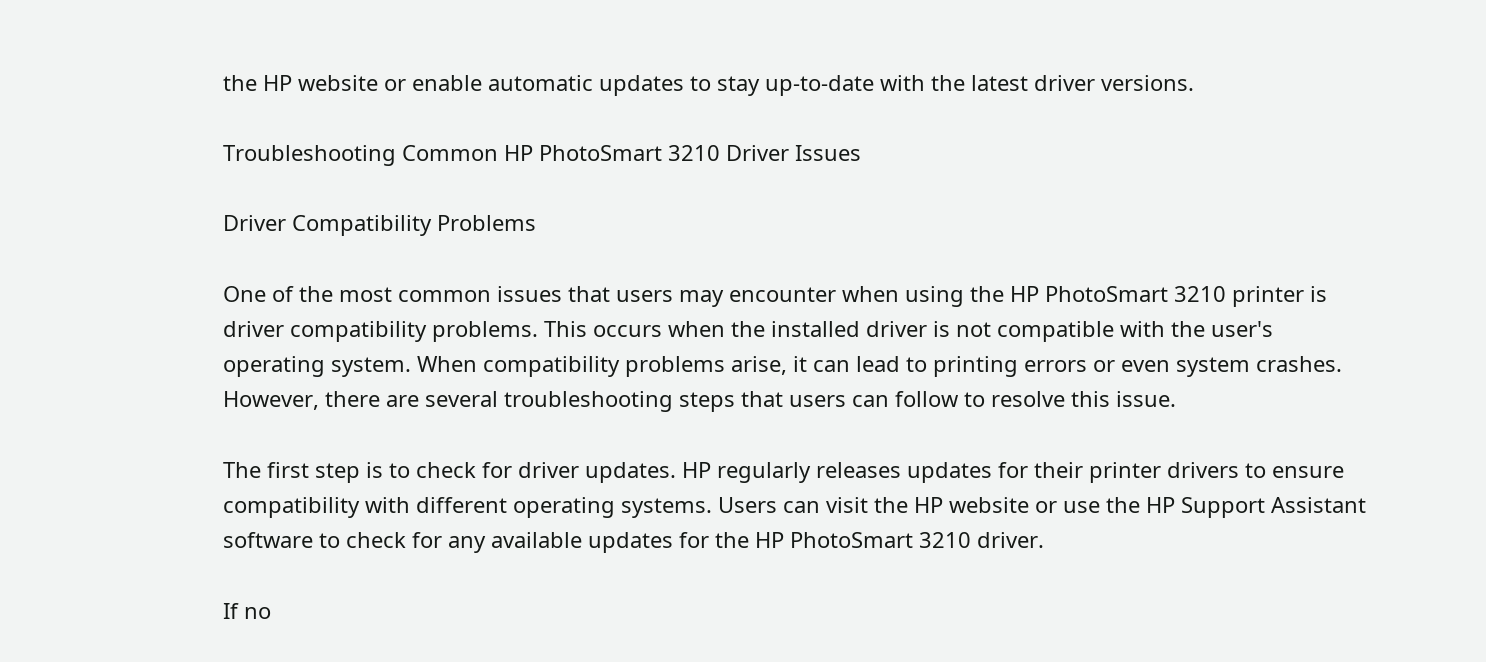the HP website or enable automatic updates to stay up-to-date with the latest driver versions.

Troubleshooting Common HP PhotoSmart 3210 Driver Issues

Driver Compatibility Problems

One of the most common issues that users may encounter when using the HP PhotoSmart 3210 printer is driver compatibility problems. This occurs when the installed driver is not compatible with the user's operating system. When compatibility problems arise, it can lead to printing errors or even system crashes. However, there are several troubleshooting steps that users can follow to resolve this issue.

The first step is to check for driver updates. HP regularly releases updates for their printer drivers to ensure compatibility with different operating systems. Users can visit the HP website or use the HP Support Assistant software to check for any available updates for the HP PhotoSmart 3210 driver.

If no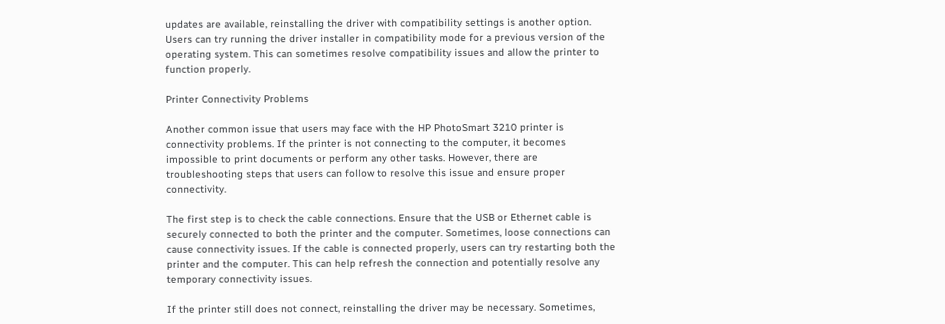updates are available, reinstalling the driver with compatibility settings is another option. Users can try running the driver installer in compatibility mode for a previous version of the operating system. This can sometimes resolve compatibility issues and allow the printer to function properly.

Printer Connectivity Problems

Another common issue that users may face with the HP PhotoSmart 3210 printer is connectivity problems. If the printer is not connecting to the computer, it becomes impossible to print documents or perform any other tasks. However, there are troubleshooting steps that users can follow to resolve this issue and ensure proper connectivity.

The first step is to check the cable connections. Ensure that the USB or Ethernet cable is securely connected to both the printer and the computer. Sometimes, loose connections can cause connectivity issues. If the cable is connected properly, users can try restarting both the printer and the computer. This can help refresh the connection and potentially resolve any temporary connectivity issues.

If the printer still does not connect, reinstalling the driver may be necessary. Sometimes,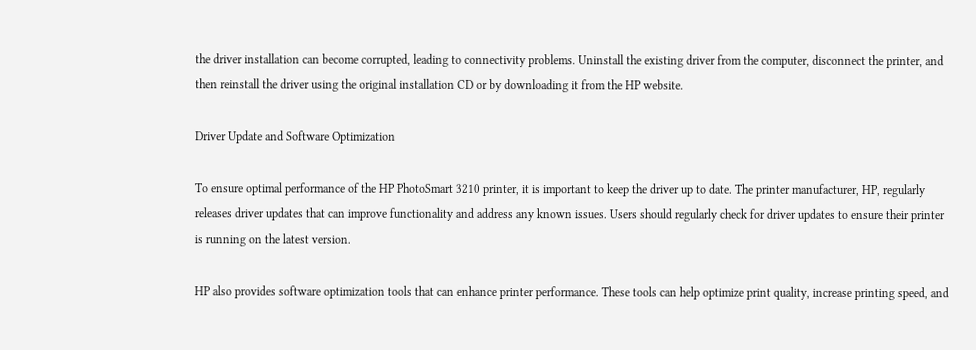the driver installation can become corrupted, leading to connectivity problems. Uninstall the existing driver from the computer, disconnect the printer, and then reinstall the driver using the original installation CD or by downloading it from the HP website.

Driver Update and Software Optimization

To ensure optimal performance of the HP PhotoSmart 3210 printer, it is important to keep the driver up to date. The printer manufacturer, HP, regularly releases driver updates that can improve functionality and address any known issues. Users should regularly check for driver updates to ensure their printer is running on the latest version.

HP also provides software optimization tools that can enhance printer performance. These tools can help optimize print quality, increase printing speed, and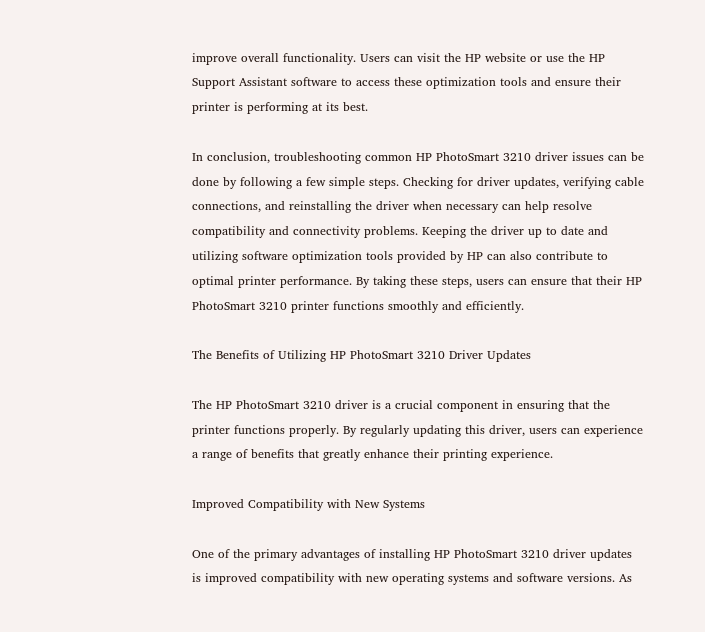improve overall functionality. Users can visit the HP website or use the HP Support Assistant software to access these optimization tools and ensure their printer is performing at its best.

In conclusion, troubleshooting common HP PhotoSmart 3210 driver issues can be done by following a few simple steps. Checking for driver updates, verifying cable connections, and reinstalling the driver when necessary can help resolve compatibility and connectivity problems. Keeping the driver up to date and utilizing software optimization tools provided by HP can also contribute to optimal printer performance. By taking these steps, users can ensure that their HP PhotoSmart 3210 printer functions smoothly and efficiently.

The Benefits of Utilizing HP PhotoSmart 3210 Driver Updates

The HP PhotoSmart 3210 driver is a crucial component in ensuring that the printer functions properly. By regularly updating this driver, users can experience a range of benefits that greatly enhance their printing experience.

Improved Compatibility with New Systems

One of the primary advantages of installing HP PhotoSmart 3210 driver updates is improved compatibility with new operating systems and software versions. As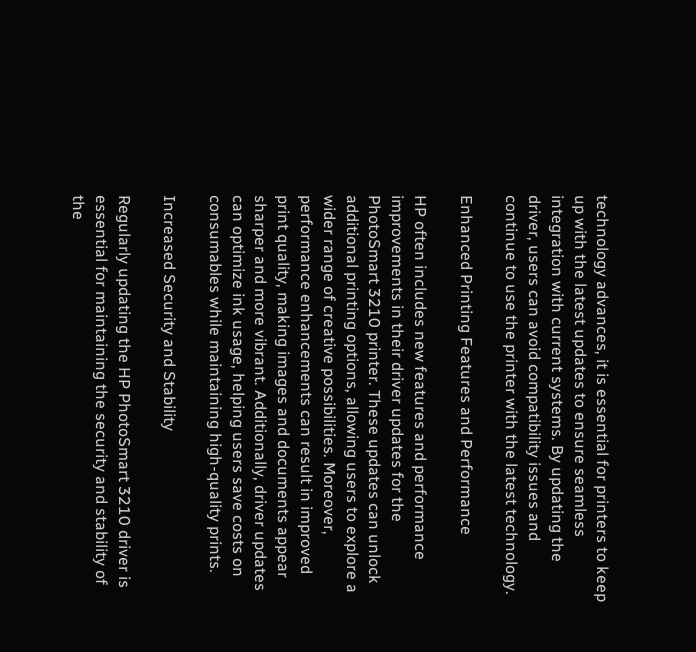technology advances, it is essential for printers to keep up with the latest updates to ensure seamless integration with current systems. By updating the driver, users can avoid compatibility issues and continue to use the printer with the latest technology.

Enhanced Printing Features and Performance

HP often includes new features and performance improvements in their driver updates for the PhotoSmart 3210 printer. These updates can unlock additional printing options, allowing users to explore a wider range of creative possibilities. Moreover, performance enhancements can result in improved print quality, making images and documents appear sharper and more vibrant. Additionally, driver updates can optimize ink usage, helping users save costs on consumables while maintaining high-quality prints.

Increased Security and Stability

Regularly updating the HP PhotoSmart 3210 driver is essential for maintaining the security and stability of the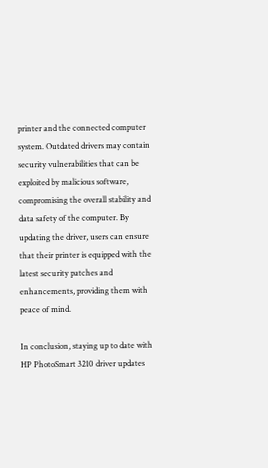printer and the connected computer system. Outdated drivers may contain security vulnerabilities that can be exploited by malicious software, compromising the overall stability and data safety of the computer. By updating the driver, users can ensure that their printer is equipped with the latest security patches and enhancements, providing them with peace of mind.

In conclusion, staying up to date with HP PhotoSmart 3210 driver updates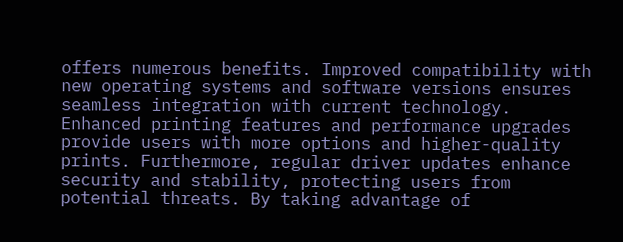offers numerous benefits. Improved compatibility with new operating systems and software versions ensures seamless integration with current technology. Enhanced printing features and performance upgrades provide users with more options and higher-quality prints. Furthermore, regular driver updates enhance security and stability, protecting users from potential threats. By taking advantage of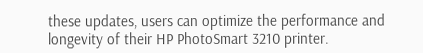these updates, users can optimize the performance and longevity of their HP PhotoSmart 3210 printer.